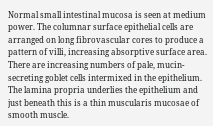Normal small intestinal mucosa is seen at medium power. The columnar surface epithelial cells are arranged on long fibrovascular cores to produce a pattern of villi, increasing absorptive surface area. There are increasing numbers of pale, mucin-secreting goblet cells intermixed in the epithelium. The lamina propria underlies the epithelium and just beneath this is a thin muscularis mucosae of smooth muscle.